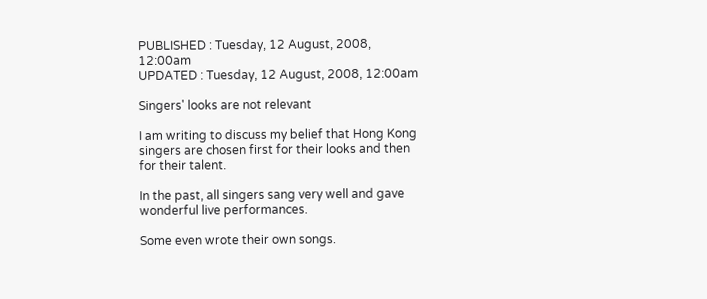PUBLISHED : Tuesday, 12 August, 2008, 12:00am
UPDATED : Tuesday, 12 August, 2008, 12:00am

Singers' looks are not relevant

I am writing to discuss my belief that Hong Kong singers are chosen first for their looks and then for their talent.

In the past, all singers sang very well and gave wonderful live performances.

Some even wrote their own songs.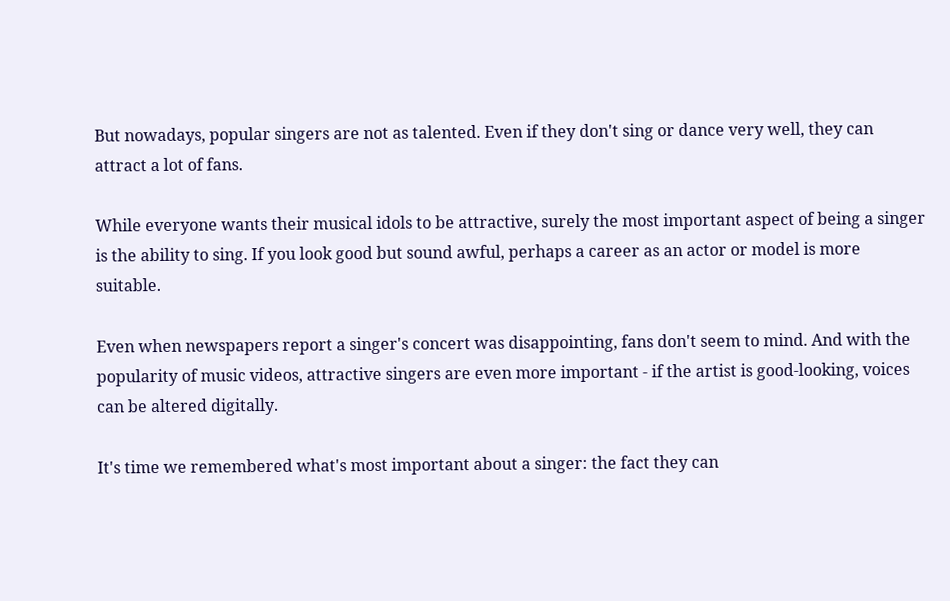But nowadays, popular singers are not as talented. Even if they don't sing or dance very well, they can attract a lot of fans.

While everyone wants their musical idols to be attractive, surely the most important aspect of being a singer is the ability to sing. If you look good but sound awful, perhaps a career as an actor or model is more suitable.

Even when newspapers report a singer's concert was disappointing, fans don't seem to mind. And with the popularity of music videos, attractive singers are even more important - if the artist is good-looking, voices can be altered digitally.

It's time we remembered what's most important about a singer: the fact they can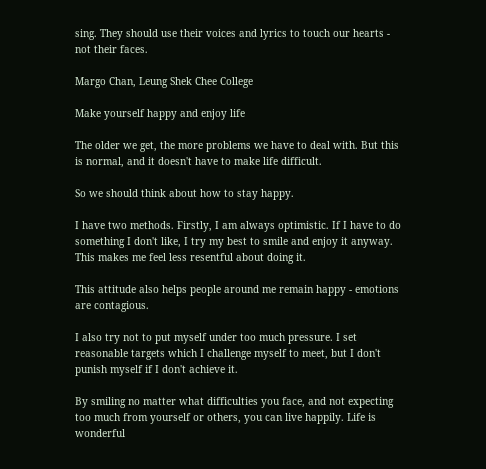sing. They should use their voices and lyrics to touch our hearts - not their faces.

Margo Chan, Leung Shek Chee College

Make yourself happy and enjoy life

The older we get, the more problems we have to deal with. But this is normal, and it doesn't have to make life difficult.

So we should think about how to stay happy.

I have two methods. Firstly, I am always optimistic. If I have to do something I don't like, I try my best to smile and enjoy it anyway. This makes me feel less resentful about doing it.

This attitude also helps people around me remain happy - emotions are contagious.

I also try not to put myself under too much pressure. I set reasonable targets which I challenge myself to meet, but I don't punish myself if I don't achieve it.

By smiling no matter what difficulties you face, and not expecting too much from yourself or others, you can live happily. Life is wonderful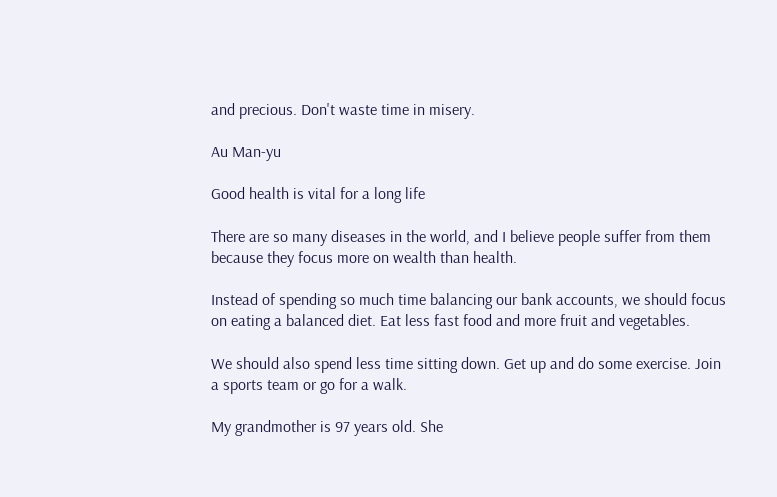and precious. Don't waste time in misery.

Au Man-yu

Good health is vital for a long life

There are so many diseases in the world, and I believe people suffer from them because they focus more on wealth than health.

Instead of spending so much time balancing our bank accounts, we should focus on eating a balanced diet. Eat less fast food and more fruit and vegetables.

We should also spend less time sitting down. Get up and do some exercise. Join a sports team or go for a walk.

My grandmother is 97 years old. She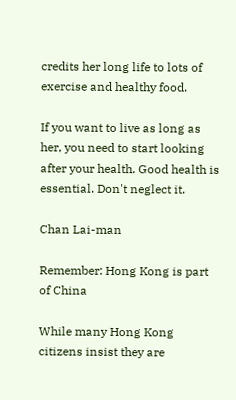credits her long life to lots of exercise and healthy food.

If you want to live as long as her, you need to start looking after your health. Good health is essential. Don't neglect it.

Chan Lai-man

Remember: Hong Kong is part of China

While many Hong Kong citizens insist they are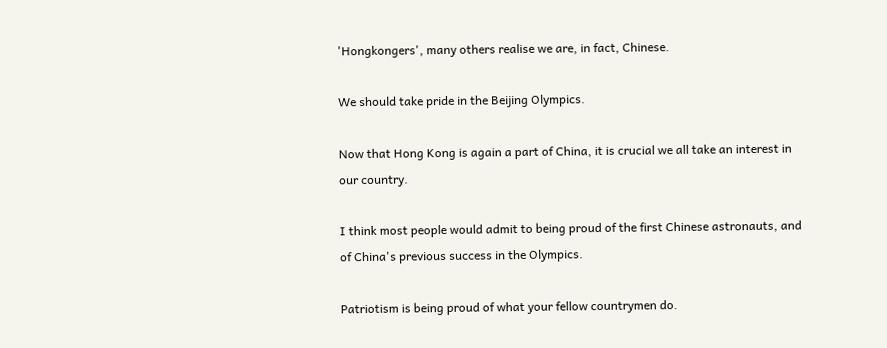'Hongkongers', many others realise we are, in fact, Chinese.

We should take pride in the Beijing Olympics.

Now that Hong Kong is again a part of China, it is crucial we all take an interest in our country.

I think most people would admit to being proud of the first Chinese astronauts, and of China's previous success in the Olympics.

Patriotism is being proud of what your fellow countrymen do.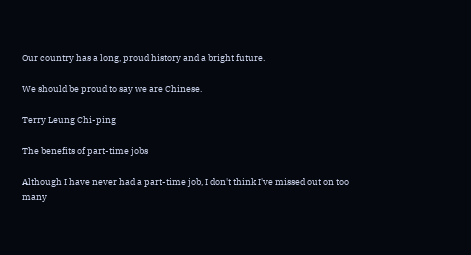Our country has a long, proud history and a bright future.

We should be proud to say we are Chinese.

Terry Leung Chi-ping

The benefits of part-time jobs

Although I have never had a part-time job, I don't think I've missed out on too many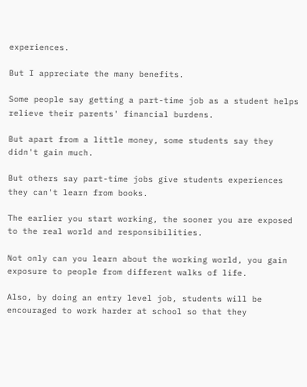experiences.

But I appreciate the many benefits.

Some people say getting a part-time job as a student helps relieve their parents' financial burdens.

But apart from a little money, some students say they didn't gain much.

But others say part-time jobs give students experiences they can't learn from books.

The earlier you start working, the sooner you are exposed to the real world and responsibilities.

Not only can you learn about the working world, you gain exposure to people from different walks of life.

Also, by doing an entry level job, students will be encouraged to work harder at school so that they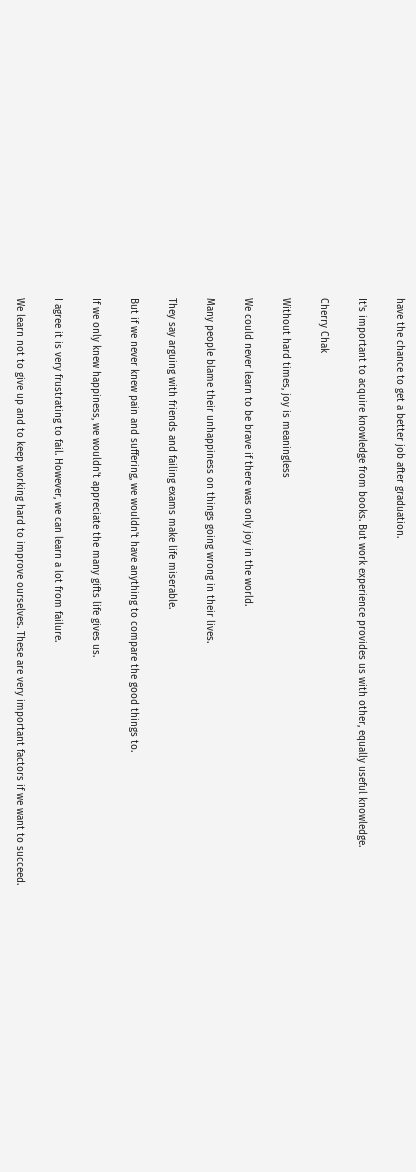have the chance to get a better job after graduation.

It's important to acquire knowledge from books. But work experience provides us with other, equally useful knowledge.

Cherry Chak

Without hard times, joy is meaningless

We could never learn to be brave if there was only joy in the world.

Many people blame their unhappiness on things going wrong in their lives.

They say arguing with friends and failing exams make life miserable.

But if we never knew pain and suffering, we wouldn't have anything to compare the good things to.

If we only knew happiness, we wouldn't appreciate the many gifts life gives us.

I agree it is very frustrating to fail. However, we can learn a lot from failure.

We learn not to give up and to keep working hard to improve ourselves. These are very important factors if we want to succeed.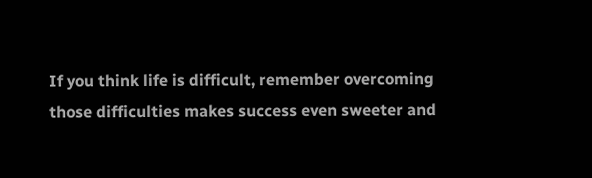If you think life is difficult, remember overcoming those difficulties makes success even sweeter and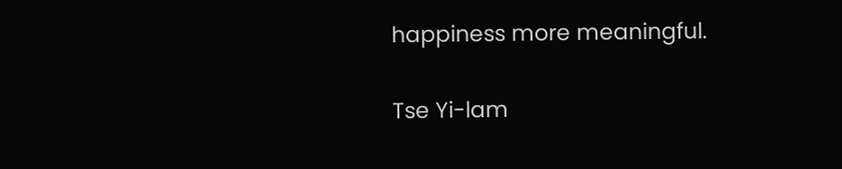happiness more meaningful.

Tse Yi-lam